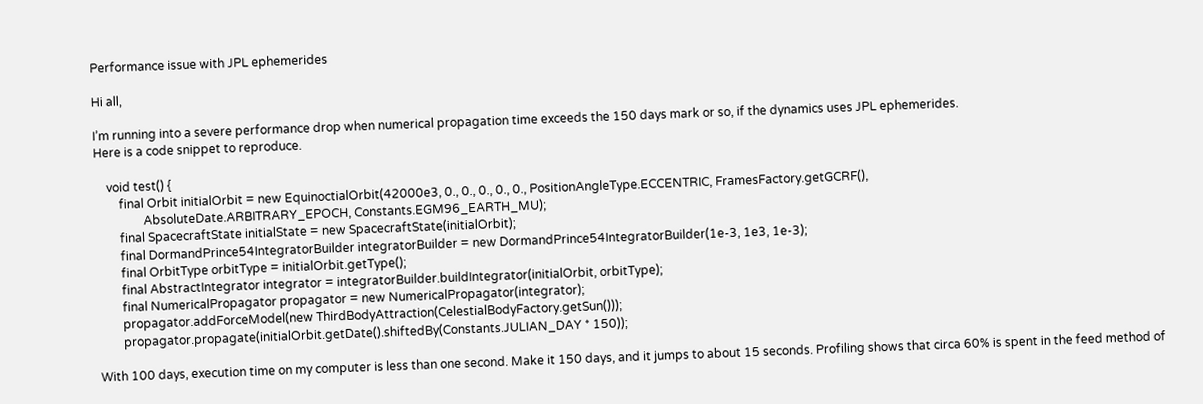Performance issue with JPL ephemerides

Hi all,

I’m running into a severe performance drop when numerical propagation time exceeds the 150 days mark or so, if the dynamics uses JPL ephemerides.
Here is a code snippet to reproduce.

    void test() {
        final Orbit initialOrbit = new EquinoctialOrbit(42000e3, 0., 0., 0., 0., 0., PositionAngleType.ECCENTRIC, FramesFactory.getGCRF(),
                AbsoluteDate.ARBITRARY_EPOCH, Constants.EGM96_EARTH_MU);
        final SpacecraftState initialState = new SpacecraftState(initialOrbit);
        final DormandPrince54IntegratorBuilder integratorBuilder = new DormandPrince54IntegratorBuilder(1e-3, 1e3, 1e-3);
        final OrbitType orbitType = initialOrbit.getType();
        final AbstractIntegrator integrator = integratorBuilder.buildIntegrator(initialOrbit, orbitType);
        final NumericalPropagator propagator = new NumericalPropagator(integrator);
        propagator.addForceModel(new ThirdBodyAttraction(CelestialBodyFactory.getSun()));
        propagator.propagate(initialOrbit.getDate().shiftedBy(Constants.JULIAN_DAY * 150));

With 100 days, execution time on my computer is less than one second. Make it 150 days, and it jumps to about 15 seconds. Profiling shows that circa 60% is spent in the feed method of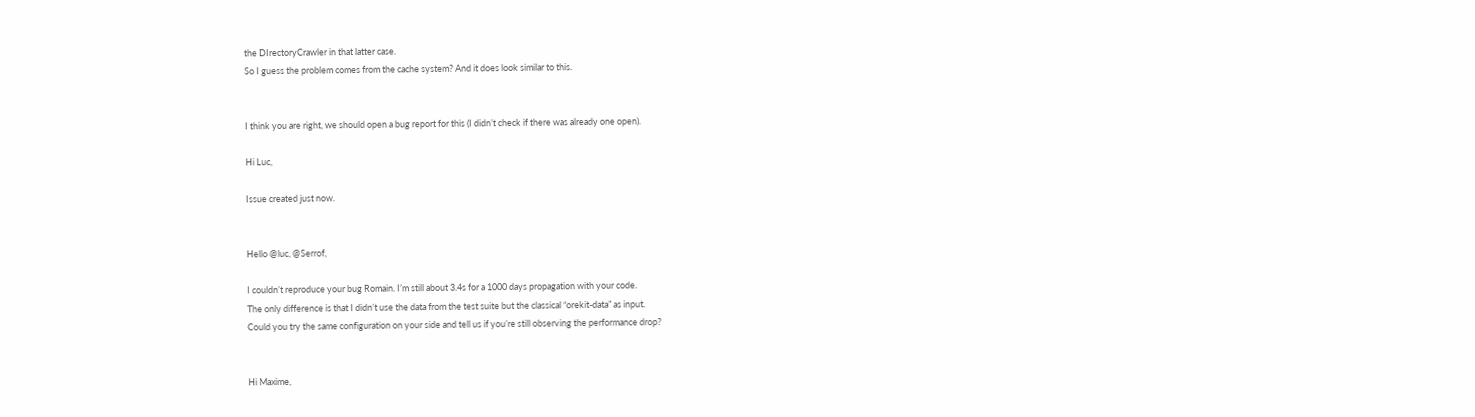the DIrectoryCrawler in that latter case.
So I guess the problem comes from the cache system? And it does look similar to this.


I think you are right, we should open a bug report for this (I didn’t check if there was already one open).

Hi Luc,

Issue created just now.


Hello @luc, @Serrof,

I couldn’t reproduce your bug Romain. I’m still about 3.4s for a 1000 days propagation with your code.
The only difference is that I didn’t use the data from the test suite but the classical “orekit-data” as input.
Could you try the same configuration on your side and tell us if you’re still observing the performance drop?


Hi Maxime,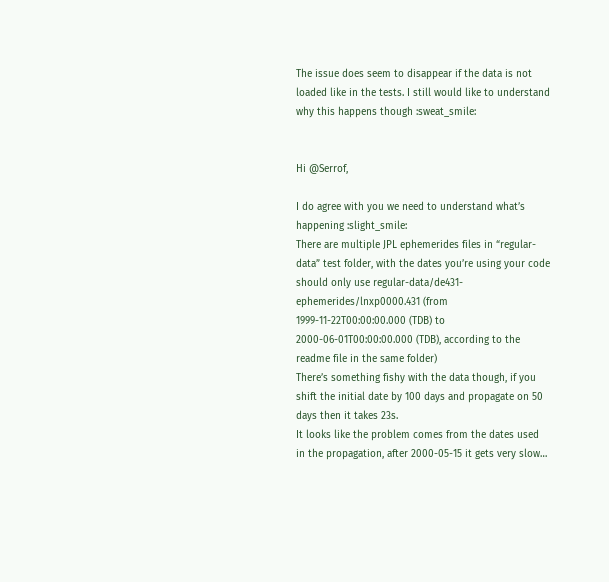The issue does seem to disappear if the data is not loaded like in the tests. I still would like to understand why this happens though :sweat_smile:


Hi @Serrof,

I do agree with you we need to understand what’s happening :slight_smile:
There are multiple JPL ephemerides files in “regular-data” test folder, with the dates you’re using your code should only use regular-data/de431-ephemerides/lnxp0000.431 (from 1999-11-22T00:00:00.000 (TDB) to 2000-06-01T00:00:00.000 (TDB), according to the readme file in the same folder)
There’s something fishy with the data though, if you shift the initial date by 100 days and propagate on 50 days then it takes 23s.
It looks like the problem comes from the dates used in the propagation, after 2000-05-15 it gets very slow…